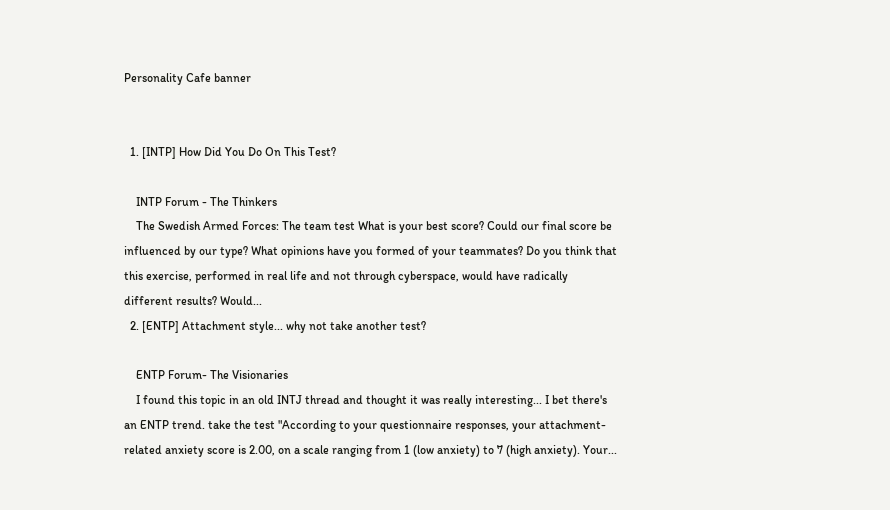Personality Cafe banner


  1. [INTP] How Did You Do On This Test?

    INTP Forum - The Thinkers
    The Swedish Armed Forces: The team test What is your best score? Could our final score be influenced by our type? What opinions have you formed of your teammates? Do you think that this exercise, performed in real life and not through cyberspace, would have radically different results? Would...
  2. [ENTP] Attachment style... why not take another test?

    ENTP Forum- The Visionaries
    I found this topic in an old INTJ thread and thought it was really interesting... I bet there's an ENTP trend. take the test "According to your questionnaire responses, your attachment-related anxiety score is 2.00, on a scale ranging from 1 (low anxiety) to 7 (high anxiety). Your...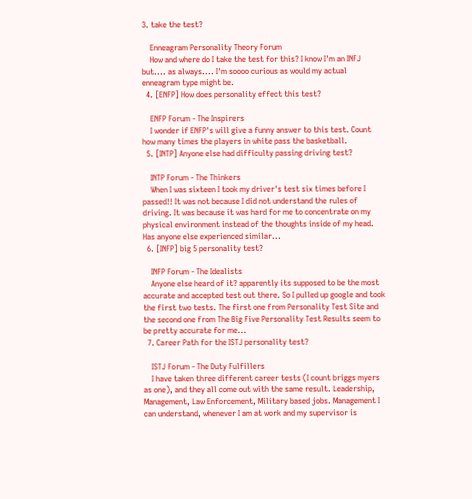3. take the test?

    Enneagram Personality Theory Forum
    How and where do I take the test for this? I know I'm an INFJ but.... as always.... I'm soooo curious as would my actual enneagram type might be.
  4. [ENFP] How does personality effect this test?

    ENFP Forum - The Inspirers
    I wonder if ENFP's will give a funny answer to this test. Count how many times the players in white pass the basketball.
  5. [INTP] Anyone else had difficulty passing driving test?

    INTP Forum - The Thinkers
    When I was sixteen I took my driver's test six times before I passed!! It was not because I did not understand the rules of driving. It was because it was hard for me to concentrate on my physical environment instead of the thoughts inside of my head. Has anyone else experienced similar...
  6. [INFP] big 5 personality test?

    INFP Forum - The Idealists
    Anyone else heard of it? apparently its supposed to be the most accurate and accepted test out there. So I pulled up google and took the first two tests. The first one from Personality Test Site and the second one from The Big Five Personality Test Results seem to be pretty accurate for me...
  7. Career Path for the ISTJ personality test?

    ISTJ Forum - The Duty Fulfillers
    I have taken three different career tests (I count briggs myers as one), and they all come out with the same result. Leadership, Management, Law Enforcement, Military based jobs. Management I can understand, whenever I am at work and my supervisor is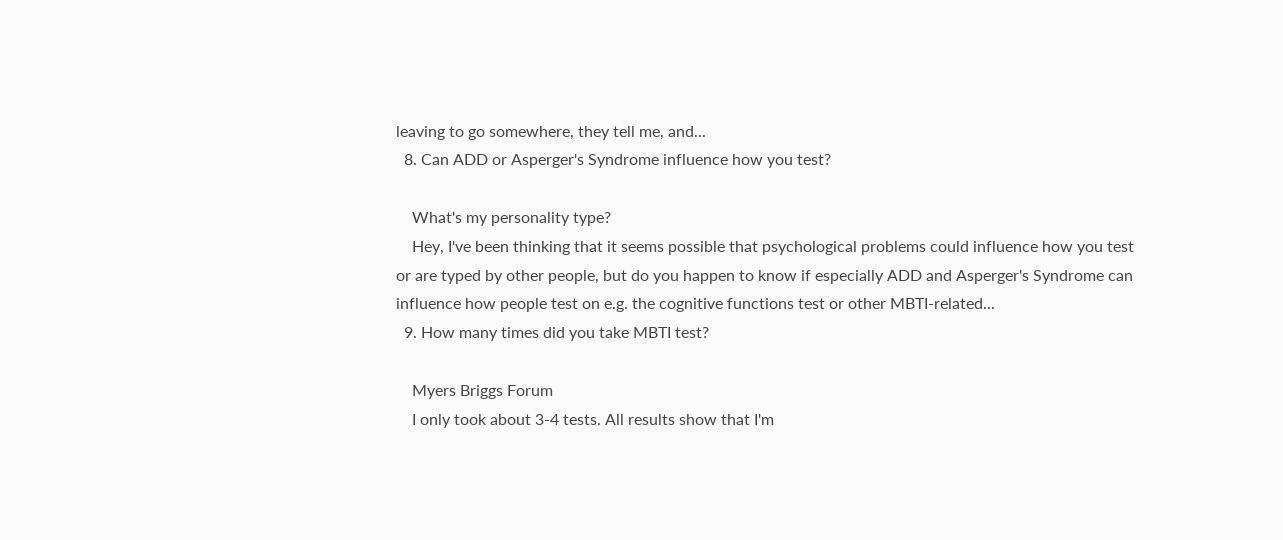leaving to go somewhere, they tell me, and...
  8. Can ADD or Asperger's Syndrome influence how you test?

    What's my personality type?
    Hey, I've been thinking that it seems possible that psychological problems could influence how you test or are typed by other people, but do you happen to know if especially ADD and Asperger's Syndrome can influence how people test on e.g. the cognitive functions test or other MBTI-related...
  9. How many times did you take MBTI test?

    Myers Briggs Forum
    I only took about 3-4 tests. All results show that I'm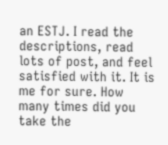an ESTJ. I read the descriptions, read lots of post, and feel satisfied with it. It is me for sure. How many times did you take the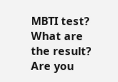MBTI test? What are the result? Are you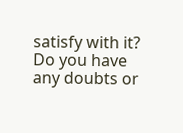satisfy with it? Do you have any doubts or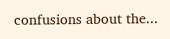confusions about the...